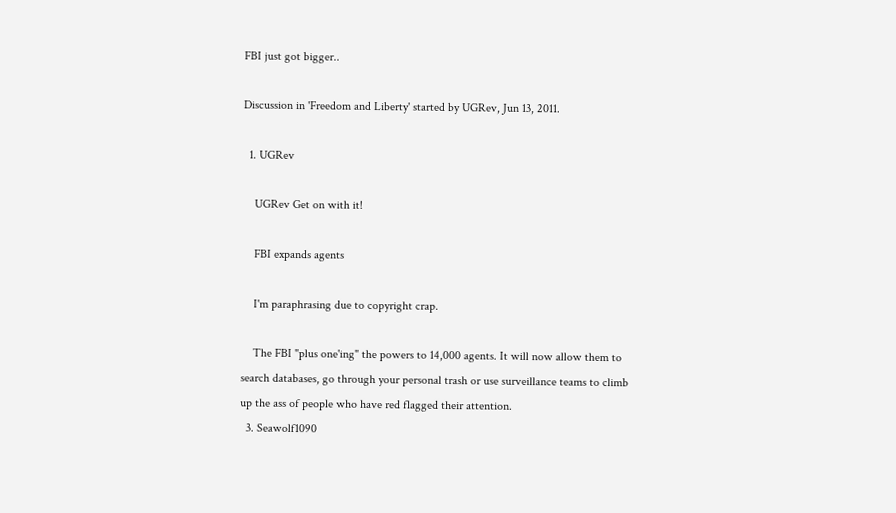FBI just got bigger..

Discussion in 'Freedom and Liberty' started by UGRev, Jun 13, 2011.

  1. UGRev

    UGRev Get on with it!

    FBI expands agents

    I'm paraphrasing due to copyright crap.

    The FBI "plus one'ing" the powers to 14,000 agents. It will now allow them to search databases, go through your personal trash or use surveillance teams to climb up the ass of people who have red flagged their attention.
  3. Seawolf1090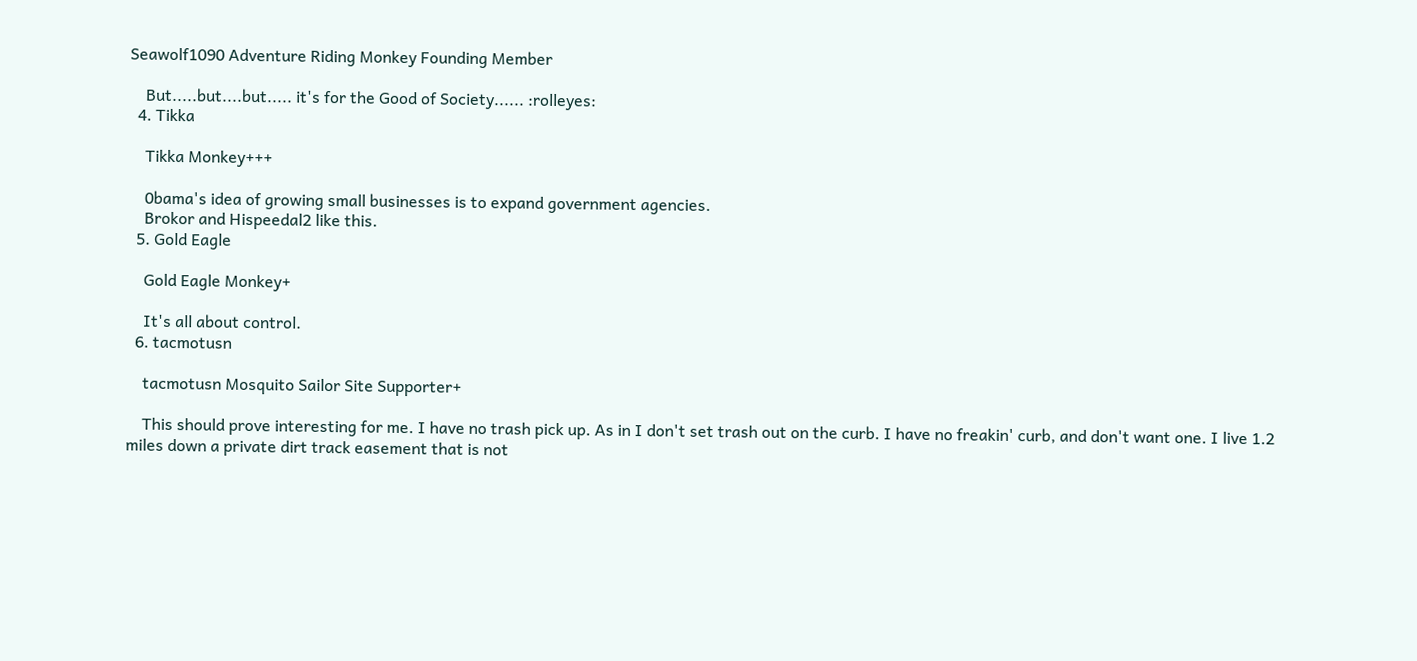Seawolf1090 Adventure Riding Monkey Founding Member

    But.....but....but..... it's for the Good of Society...... :rolleyes:
  4. Tikka

    Tikka Monkey+++

    0bama's idea of growing small businesses is to expand government agencies.
    Brokor and Hispeedal2 like this.
  5. Gold Eagle

    Gold Eagle Monkey+

    It's all about control.
  6. tacmotusn

    tacmotusn Mosquito Sailor Site Supporter+

    This should prove interesting for me. I have no trash pick up. As in I don't set trash out on the curb. I have no freakin' curb, and don't want one. I live 1.2 miles down a private dirt track easement that is not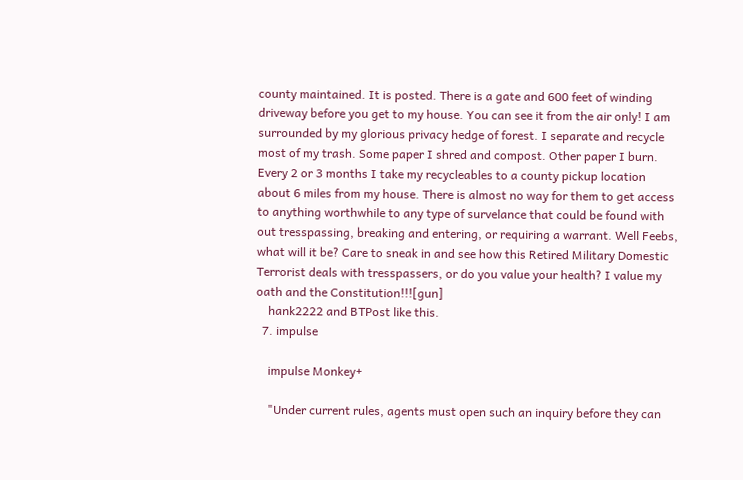county maintained. It is posted. There is a gate and 600 feet of winding driveway before you get to my house. You can see it from the air only! I am surrounded by my glorious privacy hedge of forest. I separate and recycle most of my trash. Some paper I shred and compost. Other paper I burn. Every 2 or 3 months I take my recycleables to a county pickup location about 6 miles from my house. There is almost no way for them to get access to anything worthwhile to any type of survelance that could be found with out tresspassing, breaking and entering, or requiring a warrant. Well Feebs, what will it be? Care to sneak in and see how this Retired Military Domestic Terrorist deals with tresspassers, or do you value your health? I value my oath and the Constitution!!![gun]
    hank2222 and BTPost like this.
  7. impulse

    impulse Monkey+

    "Under current rules, agents must open such an inquiry before they can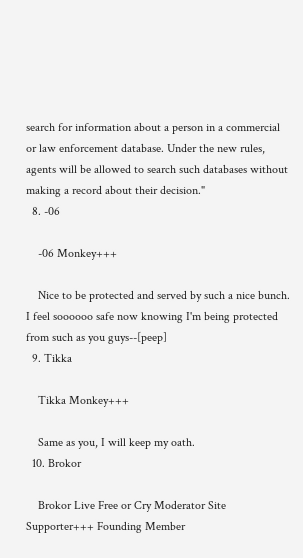search for information about a person in a commercial or law enforcement database. Under the new rules, agents will be allowed to search such databases without making a record about their decision."
  8. -06

    -06 Monkey+++

    Nice to be protected and served by such a nice bunch. I feel soooooo safe now knowing I'm being protected from such as you guys--[peep]
  9. Tikka

    Tikka Monkey+++

    Same as you, I will keep my oath.
  10. Brokor

    Brokor Live Free or Cry Moderator Site Supporter+++ Founding Member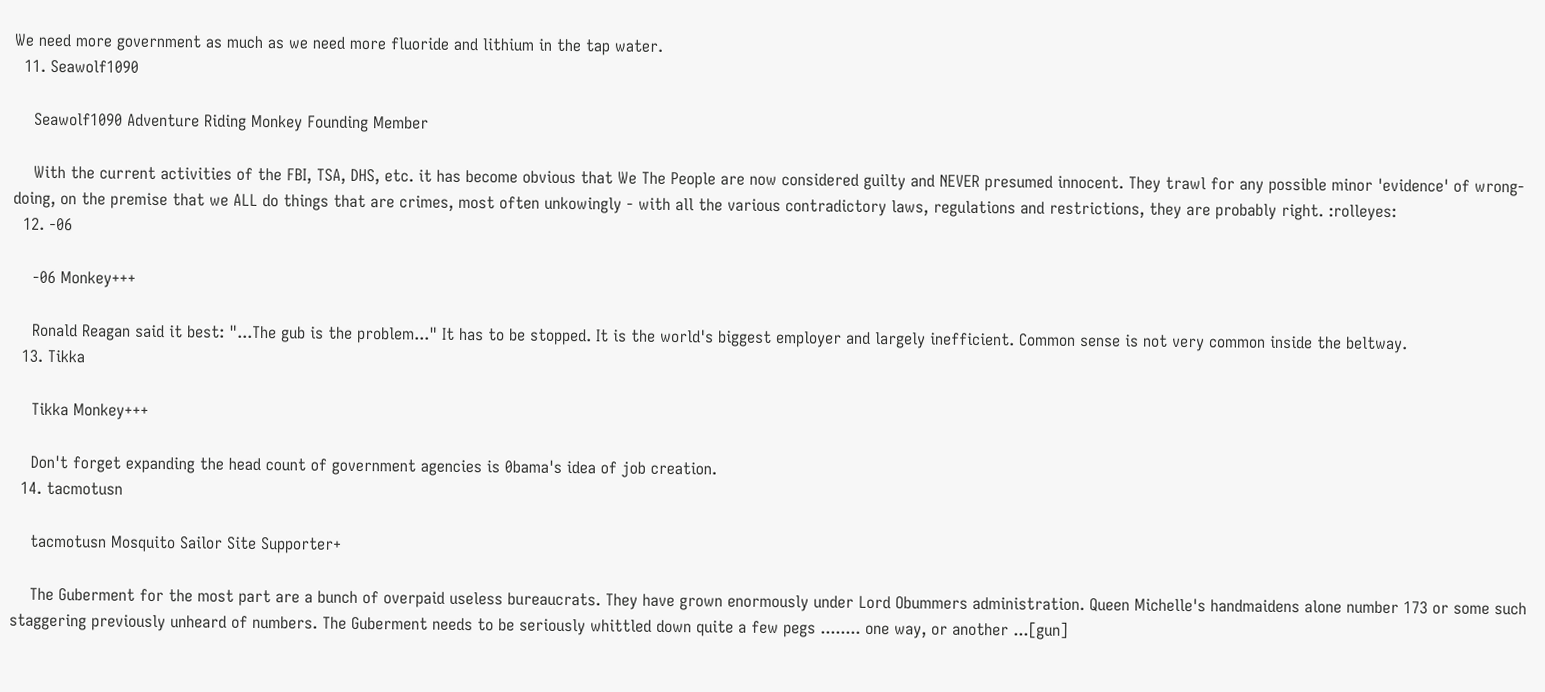We need more government as much as we need more fluoride and lithium in the tap water.
  11. Seawolf1090

    Seawolf1090 Adventure Riding Monkey Founding Member

    With the current activities of the FBI, TSA, DHS, etc. it has become obvious that We The People are now considered guilty and NEVER presumed innocent. They trawl for any possible minor 'evidence' of wrong-doing, on the premise that we ALL do things that are crimes, most often unkowingly - with all the various contradictory laws, regulations and restrictions, they are probably right. :rolleyes:
  12. -06

    -06 Monkey+++

    Ronald Reagan said it best: "...The gub is the problem..." It has to be stopped. It is the world's biggest employer and largely inefficient. Common sense is not very common inside the beltway.
  13. Tikka

    Tikka Monkey+++

    Don't forget expanding the head count of government agencies is 0bama's idea of job creation.
  14. tacmotusn

    tacmotusn Mosquito Sailor Site Supporter+

    The Guberment for the most part are a bunch of overpaid useless bureaucrats. They have grown enormously under Lord Obummers administration. Queen Michelle's handmaidens alone number 173 or some such staggering previously unheard of numbers. The Guberment needs to be seriously whittled down quite a few pegs ........ one way, or another ...[gun]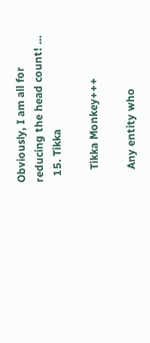Obviously, I am all for reducing the head count! ...
  15. Tikka

    Tikka Monkey+++

    Any entity who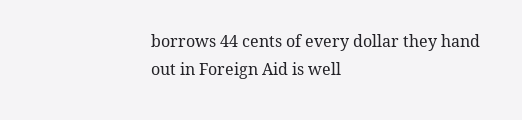borrows 44 cents of every dollar they hand out in Foreign Aid is well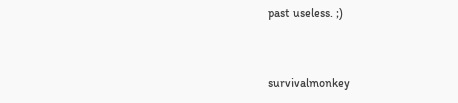past useless. ;)


survivalmonkey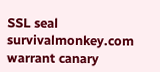SSL seal        survivalmonkey.com warrant canary